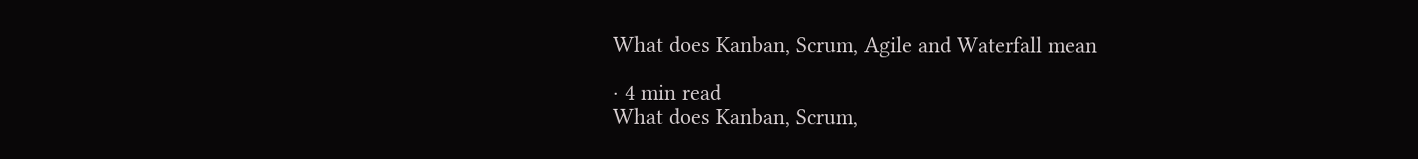What does Kanban, Scrum, Agile and Waterfall mean

· 4 min read
What does Kanban, Scrum,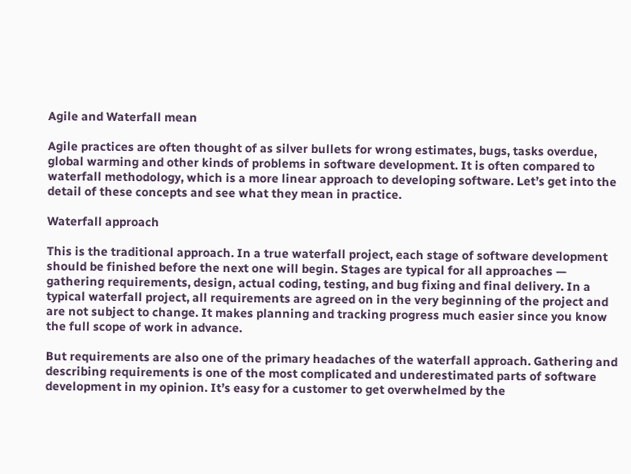Agile and Waterfall mean

Agile practices are often thought of as silver bullets for wrong estimates, bugs, tasks overdue, global warming and other kinds of problems in software development. It is often compared to waterfall methodology, which is a more linear approach to developing software. Let’s get into the detail of these concepts and see what they mean in practice.

Waterfall approach

This is the traditional approach. In a true waterfall project, each stage of software development should be finished before the next one will begin. Stages are typical for all approaches — gathering requirements, design, actual coding, testing, and bug fixing and final delivery. In a typical waterfall project, all requirements are agreed on in the very beginning of the project and are not subject to change. It makes planning and tracking progress much easier since you know the full scope of work in advance.

But requirements are also one of the primary headaches of the waterfall approach. Gathering and describing requirements is one of the most complicated and underestimated parts of software development in my opinion. It’s easy for a customer to get overwhelmed by the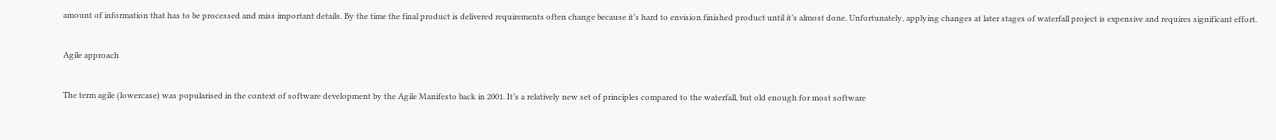amount of information that has to be processed and miss important details. By the time the final product is delivered requirements often change because it’s hard to envision finished product until it’s almost done. Unfortunately, applying changes at later stages of waterfall project is expensive and requires significant effort.

Agile approach

The term agile (lowercase) was popularised in the context of software development by the Agile Manifesto back in 2001. It’s a relatively new set of principles compared to the waterfall, but old enough for most software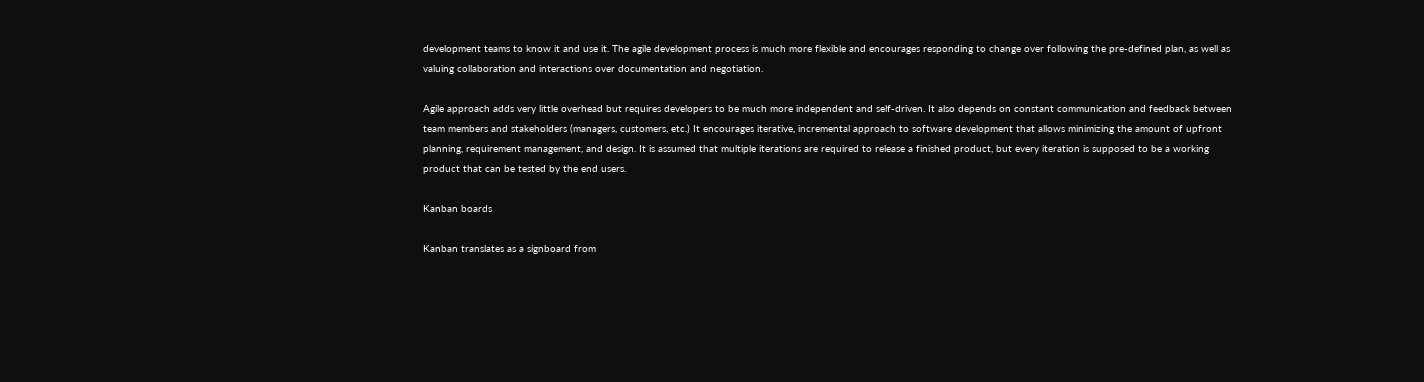development teams to know it and use it. The agile development process is much more flexible and encourages responding to change over following the pre-defined plan, as well as valuing collaboration and interactions over documentation and negotiation.

Agile approach adds very little overhead but requires developers to be much more independent and self-driven. It also depends on constant communication and feedback between team members and stakeholders (managers, customers, etc.) It encourages iterative, incremental approach to software development that allows minimizing the amount of upfront planning, requirement management, and design. It is assumed that multiple iterations are required to release a finished product, but every iteration is supposed to be a working product that can be tested by the end users.

Kanban boards

Kanban translates as a signboard from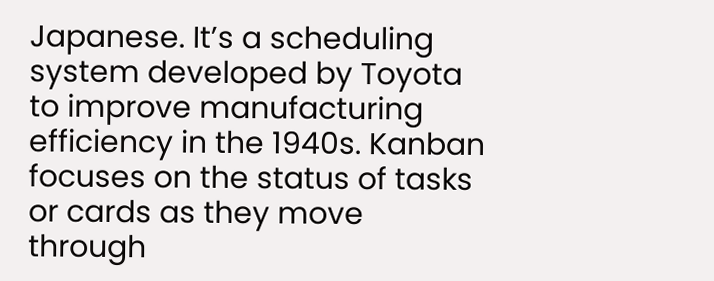Japanese. It’s a scheduling system developed by Toyota to improve manufacturing efficiency in the 1940s. Kanban focuses on the status of tasks or cards as they move through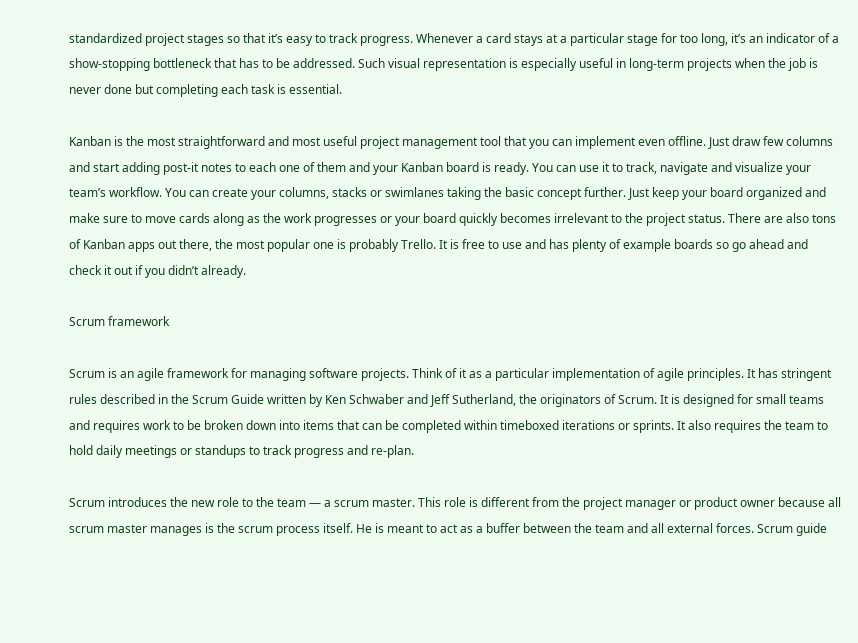standardized project stages so that it’s easy to track progress. Whenever a card stays at a particular stage for too long, it’s an indicator of a show-stopping bottleneck that has to be addressed. Such visual representation is especially useful in long-term projects when the job is never done but completing each task is essential.

Kanban is the most straightforward and most useful project management tool that you can implement even offline. Just draw few columns and start adding post-it notes to each one of them and your Kanban board is ready. You can use it to track, navigate and visualize your team’s workflow. You can create your columns, stacks or swimlanes taking the basic concept further. Just keep your board organized and make sure to move cards along as the work progresses or your board quickly becomes irrelevant to the project status. There are also tons of Kanban apps out there, the most popular one is probably Trello. It is free to use and has plenty of example boards so go ahead and check it out if you didn’t already.

Scrum framework

Scrum is an agile framework for managing software projects. Think of it as a particular implementation of agile principles. It has stringent rules described in the Scrum Guide written by Ken Schwaber and Jeff Sutherland, the originators of Scrum. It is designed for small teams and requires work to be broken down into items that can be completed within timeboxed iterations or sprints. It also requires the team to hold daily meetings or standups to track progress and re-plan.

Scrum introduces the new role to the team — a scrum master. This role is different from the project manager or product owner because all scrum master manages is the scrum process itself. He is meant to act as a buffer between the team and all external forces. Scrum guide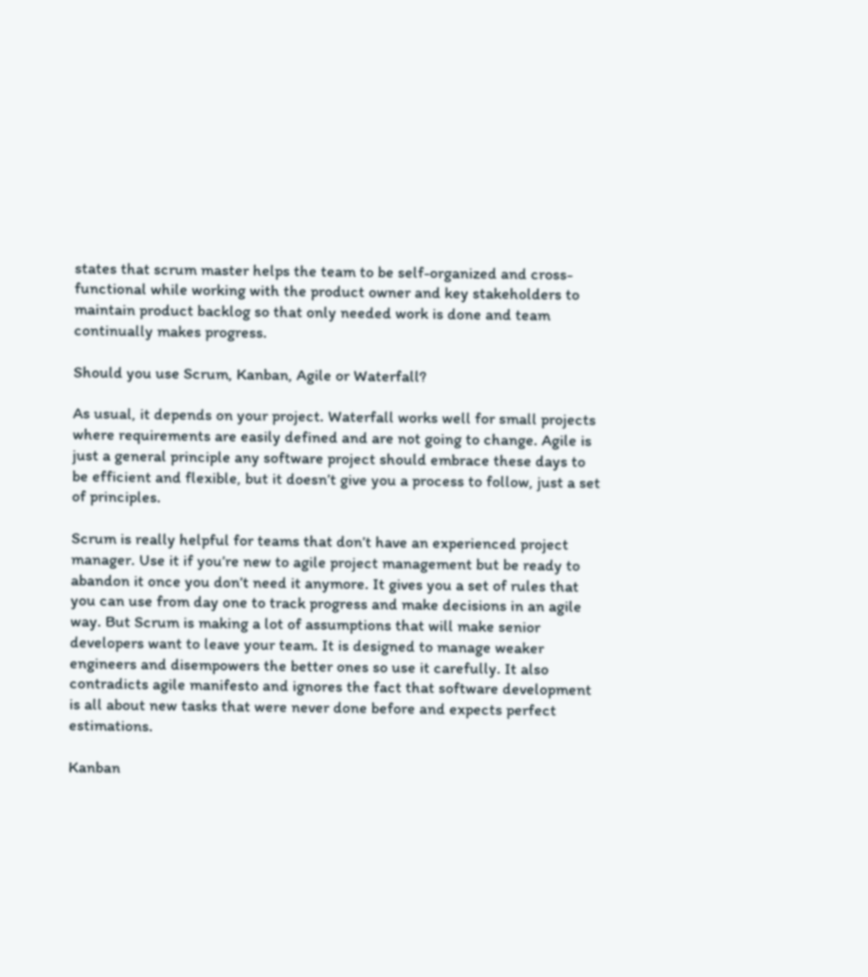states that scrum master helps the team to be self-organized and cross-functional while working with the product owner and key stakeholders to maintain product backlog so that only needed work is done and team continually makes progress.

Should you use Scrum, Kanban, Agile or Waterfall?

As usual, it depends on your project. Waterfall works well for small projects where requirements are easily defined and are not going to change. Agile is just a general principle any software project should embrace these days to be efficient and flexible, but it doesn’t give you a process to follow, just a set of principles.

Scrum is really helpful for teams that don’t have an experienced project manager. Use it if you’re new to agile project management but be ready to abandon it once you don’t need it anymore. It gives you a set of rules that you can use from day one to track progress and make decisions in an agile way. But Scrum is making a lot of assumptions that will make senior developers want to leave your team. It is designed to manage weaker engineers and disempowers the better ones so use it carefully. It also contradicts agile manifesto and ignores the fact that software development is all about new tasks that were never done before and expects perfect estimations.

Kanban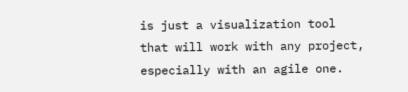is just a visualization tool that will work with any project, especially with an agile one.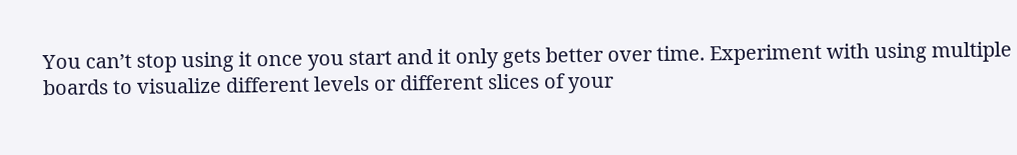You can’t stop using it once you start and it only gets better over time. Experiment with using multiple boards to visualize different levels or different slices of your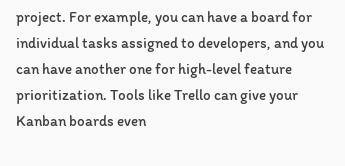project. For example, you can have a board for individual tasks assigned to developers, and you can have another one for high-level feature prioritization. Tools like Trello can give your Kanban boards even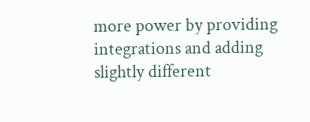more power by providing integrations and adding slightly different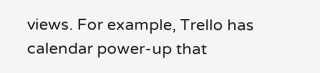views. For example, Trello has calendar power-up that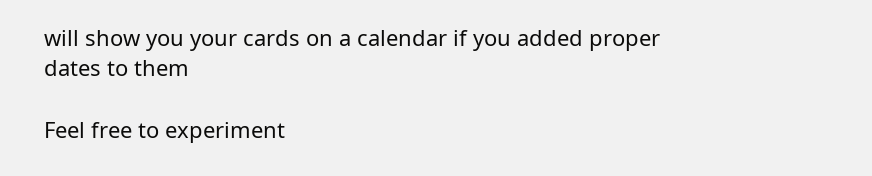will show you your cards on a calendar if you added proper dates to them

Feel free to experiment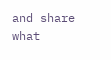and share what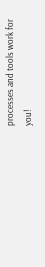processes and tools work for you!